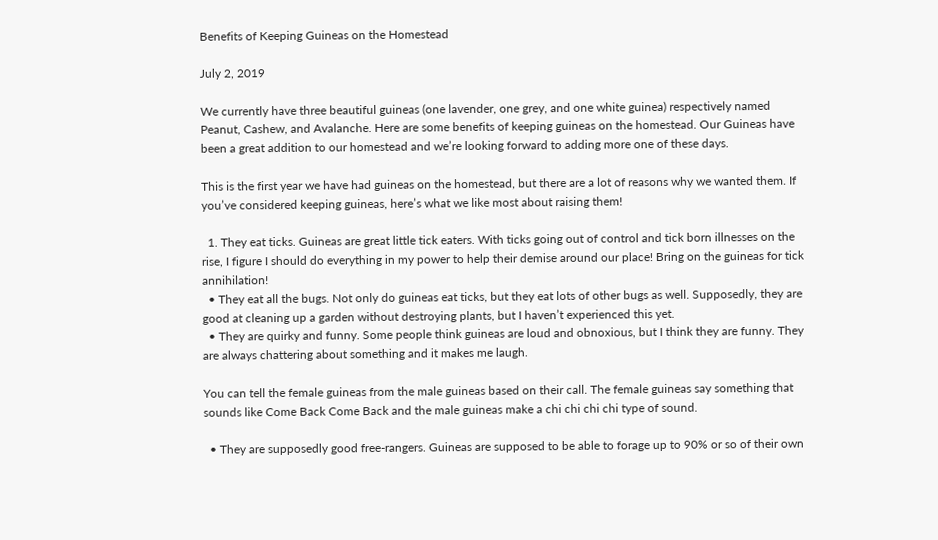Benefits of Keeping Guineas on the Homestead

July 2, 2019

We currently have three beautiful guineas (one lavender, one grey, and one white guinea) respectively named Peanut, Cashew, and Avalanche. Here are some benefits of keeping guineas on the homestead. Our Guineas have been a great addition to our homestead and we’re looking forward to adding more one of these days.

This is the first year we have had guineas on the homestead, but there are a lot of reasons why we wanted them. If you’ve considered keeping guineas, here’s what we like most about raising them!

  1. They eat ticks. Guineas are great little tick eaters. With ticks going out of control and tick born illnesses on the rise, I figure I should do everything in my power to help their demise around our place! Bring on the guineas for tick annihilation!
  • They eat all the bugs. Not only do guineas eat ticks, but they eat lots of other bugs as well. Supposedly, they are good at cleaning up a garden without destroying plants, but I haven’t experienced this yet.
  • They are quirky and funny. Some people think guineas are loud and obnoxious, but I think they are funny. They are always chattering about something and it makes me laugh.

You can tell the female guineas from the male guineas based on their call. The female guineas say something that sounds like Come Back Come Back and the male guineas make a chi chi chi chi type of sound.

  • They are supposedly good free-rangers. Guineas are supposed to be able to forage up to 90% or so of their own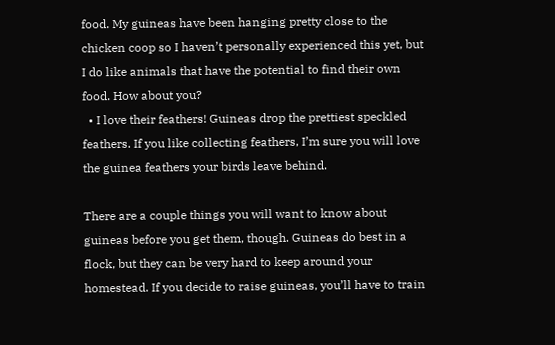food. My guineas have been hanging pretty close to the chicken coop so I haven’t personally experienced this yet, but I do like animals that have the potential to find their own food. How about you?
  • I love their feathers! Guineas drop the prettiest speckled feathers. If you like collecting feathers, I’m sure you will love the guinea feathers your birds leave behind.

There are a couple things you will want to know about guineas before you get them, though. Guineas do best in a flock, but they can be very hard to keep around your homestead. If you decide to raise guineas, you’ll have to train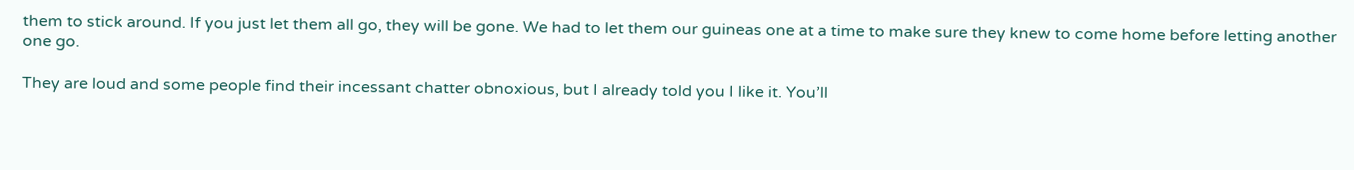them to stick around. If you just let them all go, they will be gone. We had to let them our guineas one at a time to make sure they knew to come home before letting another one go.

They are loud and some people find their incessant chatter obnoxious, but I already told you I like it. You’ll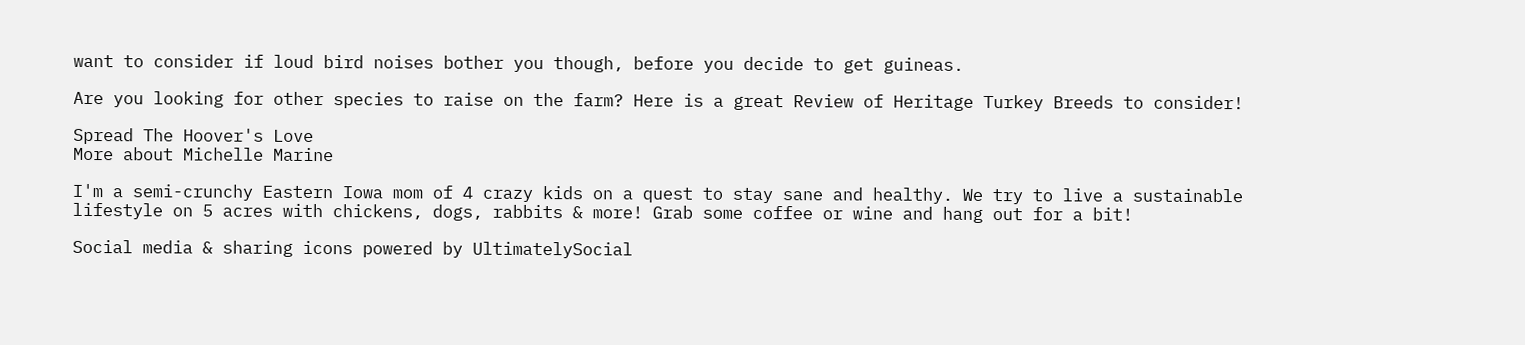want to consider if loud bird noises bother you though, before you decide to get guineas.

Are you looking for other species to raise on the farm? Here is a great Review of Heritage Turkey Breeds to consider!

Spread The Hoover's Love
More about Michelle Marine

I'm a semi-crunchy Eastern Iowa mom of 4 crazy kids on a quest to stay sane and healthy. We try to live a sustainable lifestyle on 5 acres with chickens, dogs, rabbits & more! Grab some coffee or wine and hang out for a bit!

Social media & sharing icons powered by UltimatelySocial